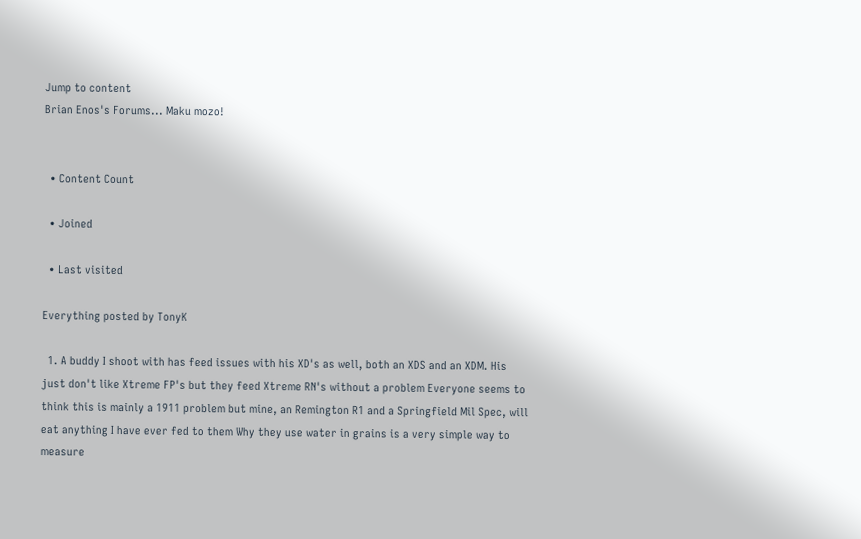Jump to content
Brian Enos's Forums... Maku mozo!


  • Content Count

  • Joined

  • Last visited

Everything posted by TonyK

  1. A buddy I shoot with has feed issues with his XD's as well, both an XDS and an XDM. His just don't like Xtreme FP's but they feed Xtreme RN's without a problem Everyone seems to think this is mainly a 1911 problem but mine, an Remington R1 and a Springfield Mil Spec, will eat anything I have ever fed to them Why they use water in grains is a very simple way to measure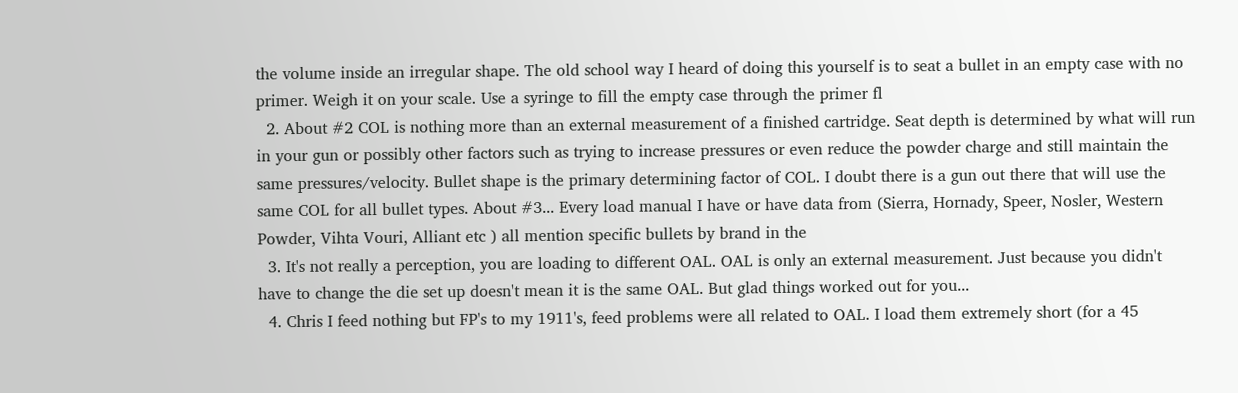the volume inside an irregular shape. The old school way I heard of doing this yourself is to seat a bullet in an empty case with no primer. Weigh it on your scale. Use a syringe to fill the empty case through the primer fl
  2. About #2 COL is nothing more than an external measurement of a finished cartridge. Seat depth is determined by what will run in your gun or possibly other factors such as trying to increase pressures or even reduce the powder charge and still maintain the same pressures/velocity. Bullet shape is the primary determining factor of COL. I doubt there is a gun out there that will use the same COL for all bullet types. About #3... Every load manual I have or have data from (Sierra, Hornady, Speer, Nosler, Western Powder, Vihta Vouri, Alliant etc ) all mention specific bullets by brand in the
  3. It's not really a perception, you are loading to different OAL. OAL is only an external measurement. Just because you didn't have to change the die set up doesn't mean it is the same OAL. But glad things worked out for you...
  4. Chris I feed nothing but FP's to my 1911's, feed problems were all related to OAL. I load them extremely short (for a 45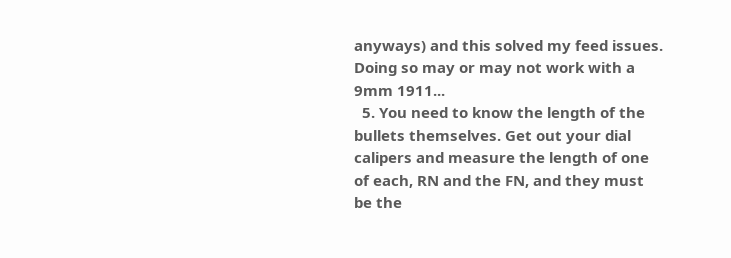anyways) and this solved my feed issues. Doing so may or may not work with a 9mm 1911...
  5. You need to know the length of the bullets themselves. Get out your dial calipers and measure the length of one of each, RN and the FN, and they must be the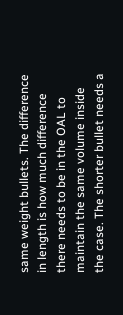same weight bullets. The difference in length is how much difference there needs to be in the OAL to maintain the same volume inside the case. The shorter bullet needs a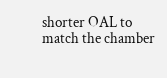shorter OAL to match the chamber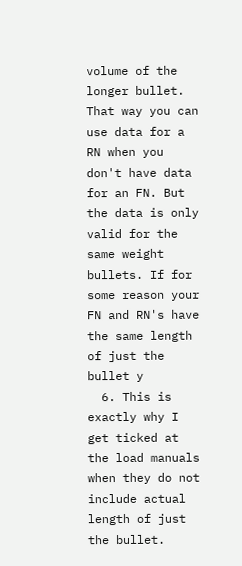volume of the longer bullet. That way you can use data for a RN when you don't have data for an FN. But the data is only valid for the same weight bullets. If for some reason your FN and RN's have the same length of just the bullet y
  6. This is exactly why I get ticked at the load manuals when they do not include actual length of just the bullet.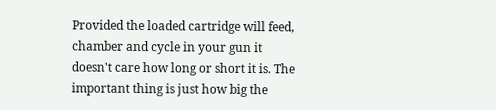Provided the loaded cartridge will feed, chamber and cycle in your gun it doesn't care how long or short it is. The important thing is just how big the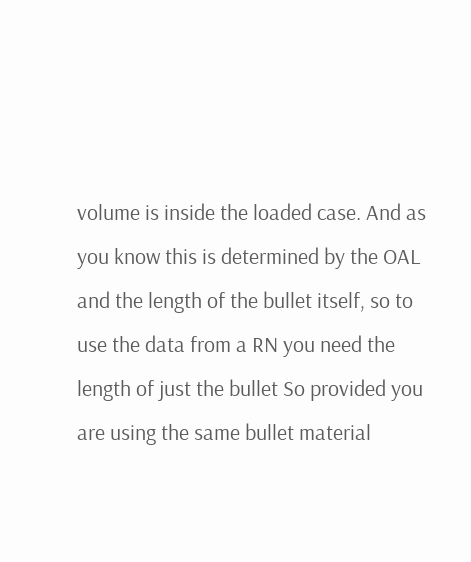volume is inside the loaded case. And as you know this is determined by the OAL and the length of the bullet itself, so to use the data from a RN you need the length of just the bullet So provided you are using the same bullet material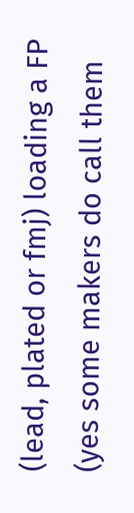(lead, plated or fmj) loading a FP (yes some makers do call them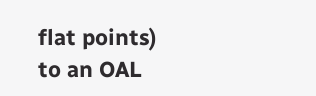flat points) to an OAL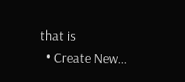that is
  • Create New...